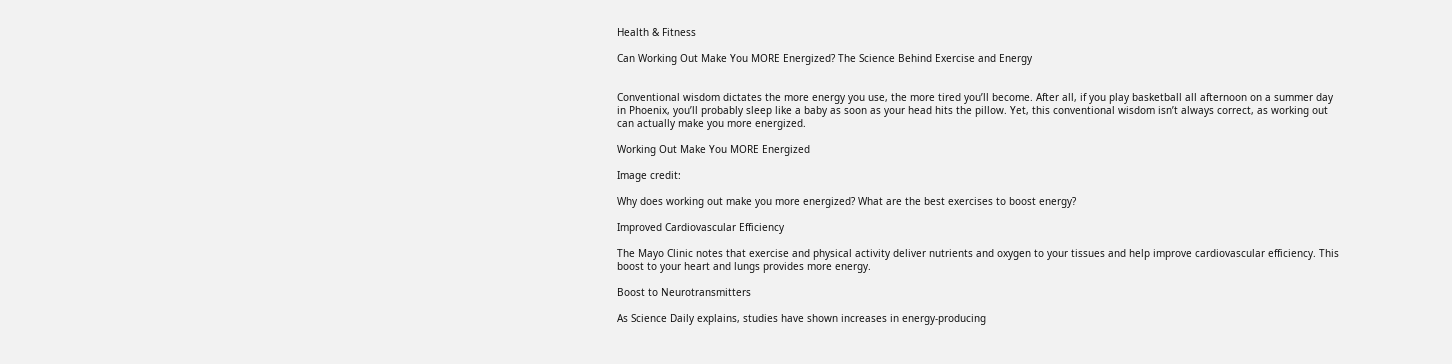Health & Fitness

Can Working Out Make You MORE Energized? The Science Behind Exercise and Energy


Conventional wisdom dictates the more energy you use, the more tired you’ll become. After all, if you play basketball all afternoon on a summer day in Phoenix, you’ll probably sleep like a baby as soon as your head hits the pillow. Yet, this conventional wisdom isn’t always correct, as working out can actually make you more energized.

Working Out Make You MORE Energized

Image credit:

Why does working out make you more energized? What are the best exercises to boost energy?

Improved Cardiovascular Efficiency

The Mayo Clinic notes that exercise and physical activity deliver nutrients and oxygen to your tissues and help improve cardiovascular efficiency. This boost to your heart and lungs provides more energy.

Boost to Neurotransmitters

As Science Daily explains, studies have shown increases in energy-producing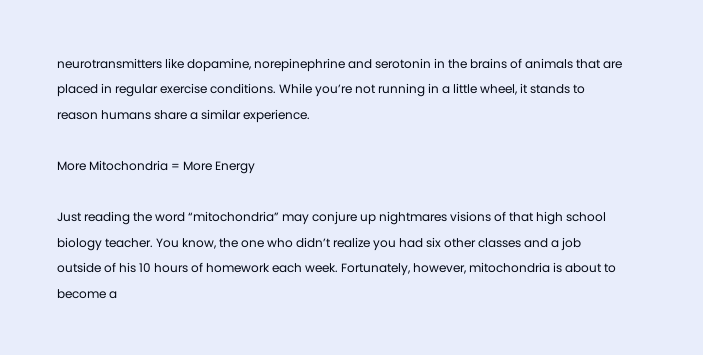neurotransmitters like dopamine, norepinephrine and serotonin in the brains of animals that are placed in regular exercise conditions. While you’re not running in a little wheel, it stands to reason humans share a similar experience.

More Mitochondria = More Energy

Just reading the word “mitochondria” may conjure up nightmares visions of that high school biology teacher. You know, the one who didn’t realize you had six other classes and a job outside of his 10 hours of homework each week. Fortunately, however, mitochondria is about to become a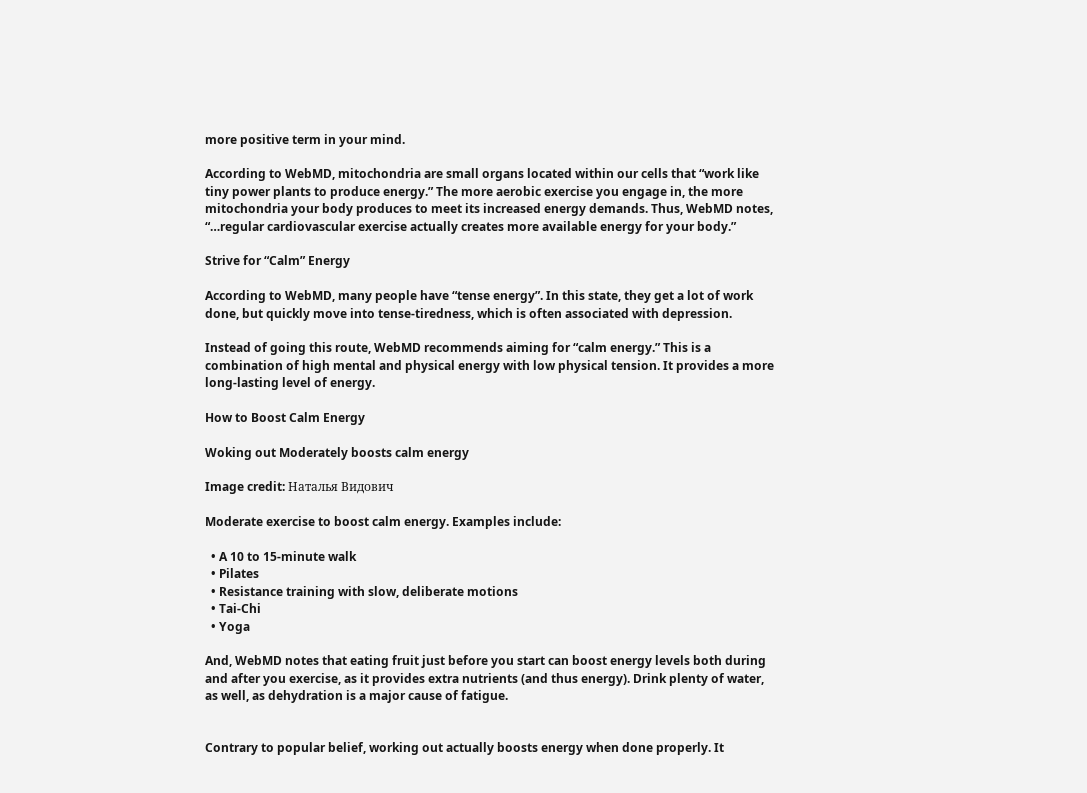more positive term in your mind.

According to WebMD, mitochondria are small organs located within our cells that “work like tiny power plants to produce energy.” The more aerobic exercise you engage in, the more mitochondria your body produces to meet its increased energy demands. Thus, WebMD notes, “…regular cardiovascular exercise actually creates more available energy for your body.”

Strive for “Calm” Energy

According to WebMD, many people have “tense energy”. In this state, they get a lot of work done, but quickly move into tense-tiredness, which is often associated with depression.

Instead of going this route, WebMD recommends aiming for “calm energy.” This is a combination of high mental and physical energy with low physical tension. It provides a more long-lasting level of energy.

How to Boost Calm Energy

Woking out Moderately boosts calm energy

Image credit: Наталья Видович

Moderate exercise to boost calm energy. Examples include:

  • A 10 to 15-minute walk
  • Pilates
  • Resistance training with slow, deliberate motions
  • Tai-Chi
  • Yoga

And, WebMD notes that eating fruit just before you start can boost energy levels both during and after you exercise, as it provides extra nutrients (and thus energy). Drink plenty of water, as well, as dehydration is a major cause of fatigue.


Contrary to popular belief, working out actually boosts energy when done properly. It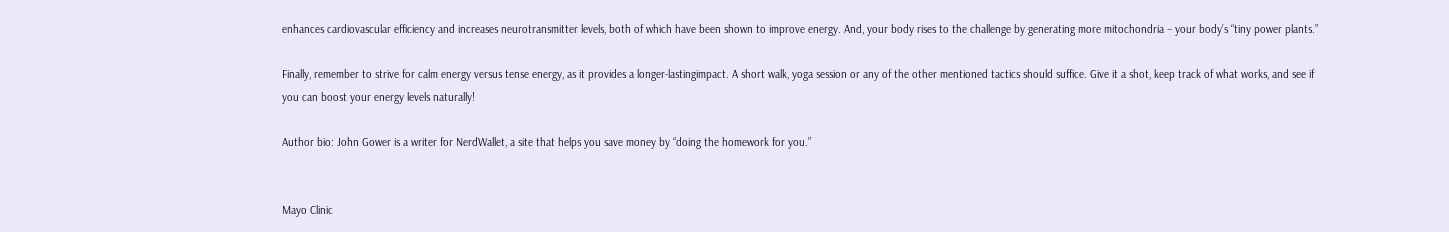enhances cardiovascular efficiency and increases neurotransmitter levels, both of which have been shown to improve energy. And, your body rises to the challenge by generating more mitochondria – your body’s “tiny power plants.”

Finally, remember to strive for calm energy versus tense energy, as it provides a longer-lastingimpact. A short walk, yoga session or any of the other mentioned tactics should suffice. Give it a shot, keep track of what works, and see if you can boost your energy levels naturally!

Author bio: John Gower is a writer for NerdWallet, a site that helps you save money by “doing the homework for you.”


Mayo Clinic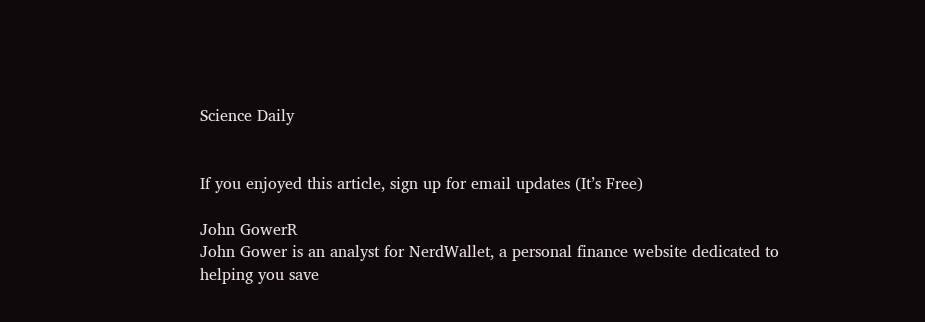Science Daily


If you enjoyed this article, sign up for email updates (It’s Free)

John GowerR
John Gower is an analyst for NerdWallet, a personal finance website dedicated to helping you save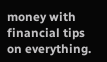money with financial tips on everything.